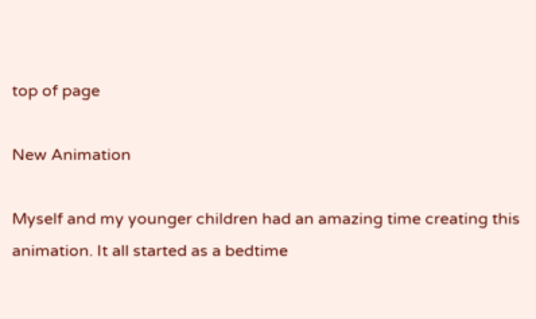top of page

New Animation

Myself and my younger children had an amazing time creating this animation. It all started as a bedtime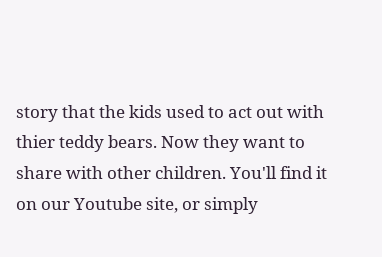story that the kids used to act out with thier teddy bears. Now they want to share with other children. You'll find it on our Youtube site, or simply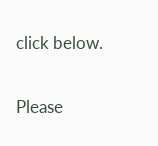click below.

Please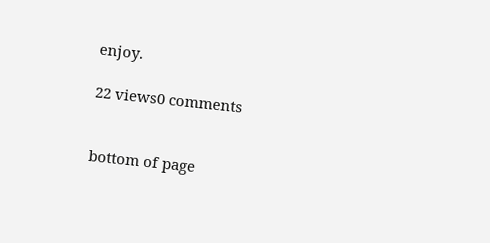enjoy.

22 views0 comments


bottom of page